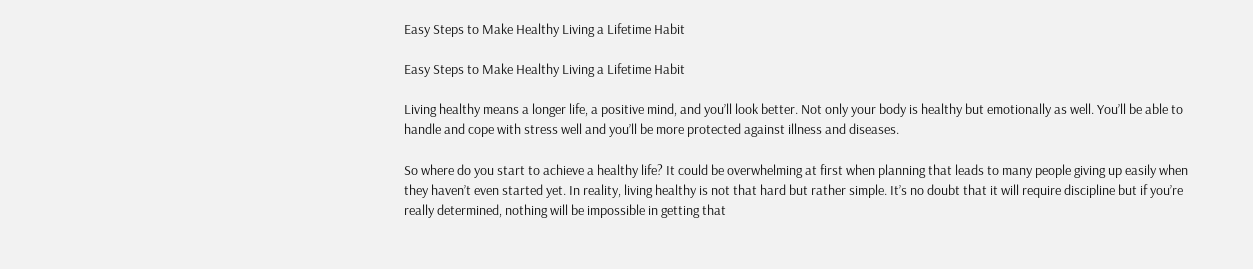Easy Steps to Make Healthy Living a Lifetime Habit

Easy Steps to Make Healthy Living a Lifetime Habit

Living healthy means a longer life, a positive mind, and you’ll look better. Not only your body is healthy but emotionally as well. You’ll be able to handle and cope with stress well and you’ll be more protected against illness and diseases.

So where do you start to achieve a healthy life? It could be overwhelming at first when planning that leads to many people giving up easily when they haven’t even started yet. In reality, living healthy is not that hard but rather simple. It’s no doubt that it will require discipline but if you’re really determined, nothing will be impossible in getting that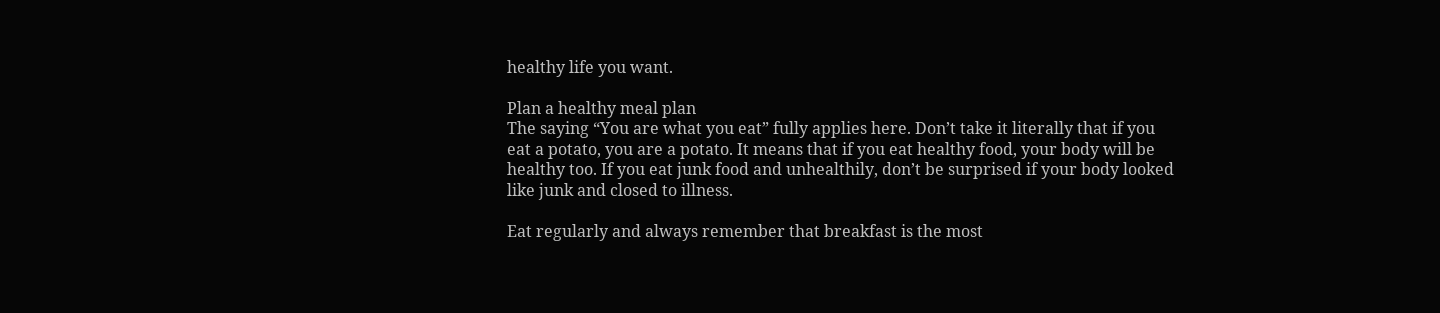healthy life you want.

Plan a healthy meal plan
The saying “You are what you eat” fully applies here. Don’t take it literally that if you eat a potato, you are a potato. It means that if you eat healthy food, your body will be healthy too. If you eat junk food and unhealthily, don’t be surprised if your body looked like junk and closed to illness.

Eat regularly and always remember that breakfast is the most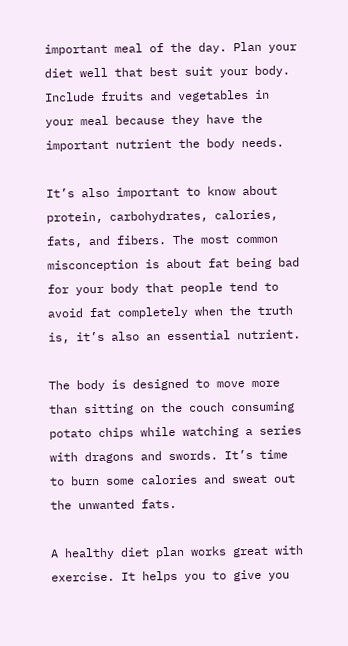important meal of the day. Plan your diet well that best suit your body. Include fruits and vegetables in your meal because they have the important nutrient the body needs.

It’s also important to know about protein, carbohydrates, calories, fats, and fibers. The most common misconception is about fat being bad for your body that people tend to avoid fat completely when the truth is, it’s also an essential nutrient.

The body is designed to move more than sitting on the couch consuming potato chips while watching a series with dragons and swords. It’s time to burn some calories and sweat out the unwanted fats.

A healthy diet plan works great with exercise. It helps you to give you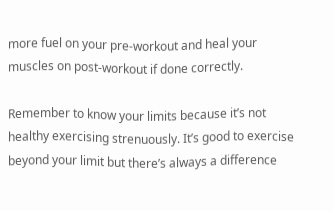more fuel on your pre-workout and heal your muscles on post-workout if done correctly.

Remember to know your limits because it’s not healthy exercising strenuously. It’s good to exercise beyond your limit but there’s always a difference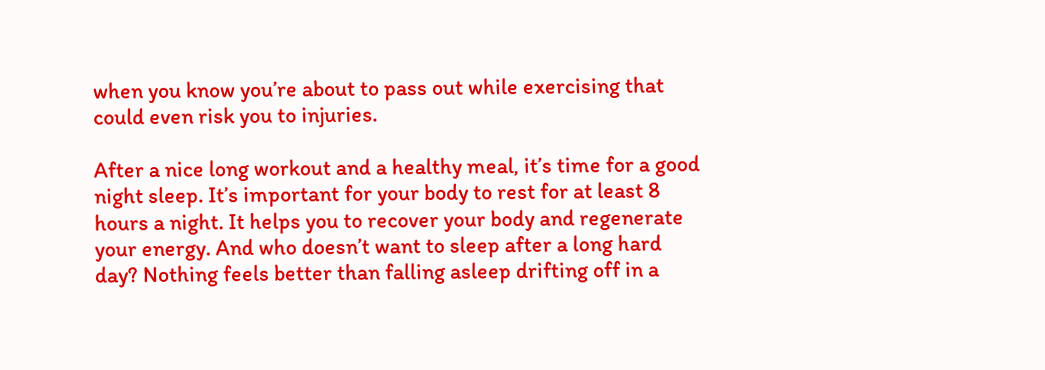when you know you’re about to pass out while exercising that could even risk you to injuries.

After a nice long workout and a healthy meal, it’s time for a good night sleep. It’s important for your body to rest for at least 8 hours a night. It helps you to recover your body and regenerate your energy. And who doesn’t want to sleep after a long hard day? Nothing feels better than falling asleep drifting off in a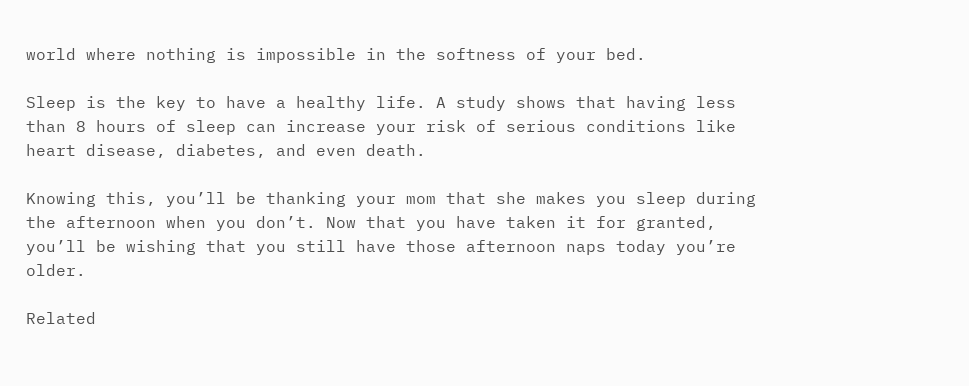world where nothing is impossible in the softness of your bed.

Sleep is the key to have a healthy life. A study shows that having less than 8 hours of sleep can increase your risk of serious conditions like heart disease, diabetes, and even death.

Knowing this, you’ll be thanking your mom that she makes you sleep during the afternoon when you don’t. Now that you have taken it for granted, you’ll be wishing that you still have those afternoon naps today you’re older.

Related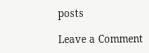posts

Leave a Comment